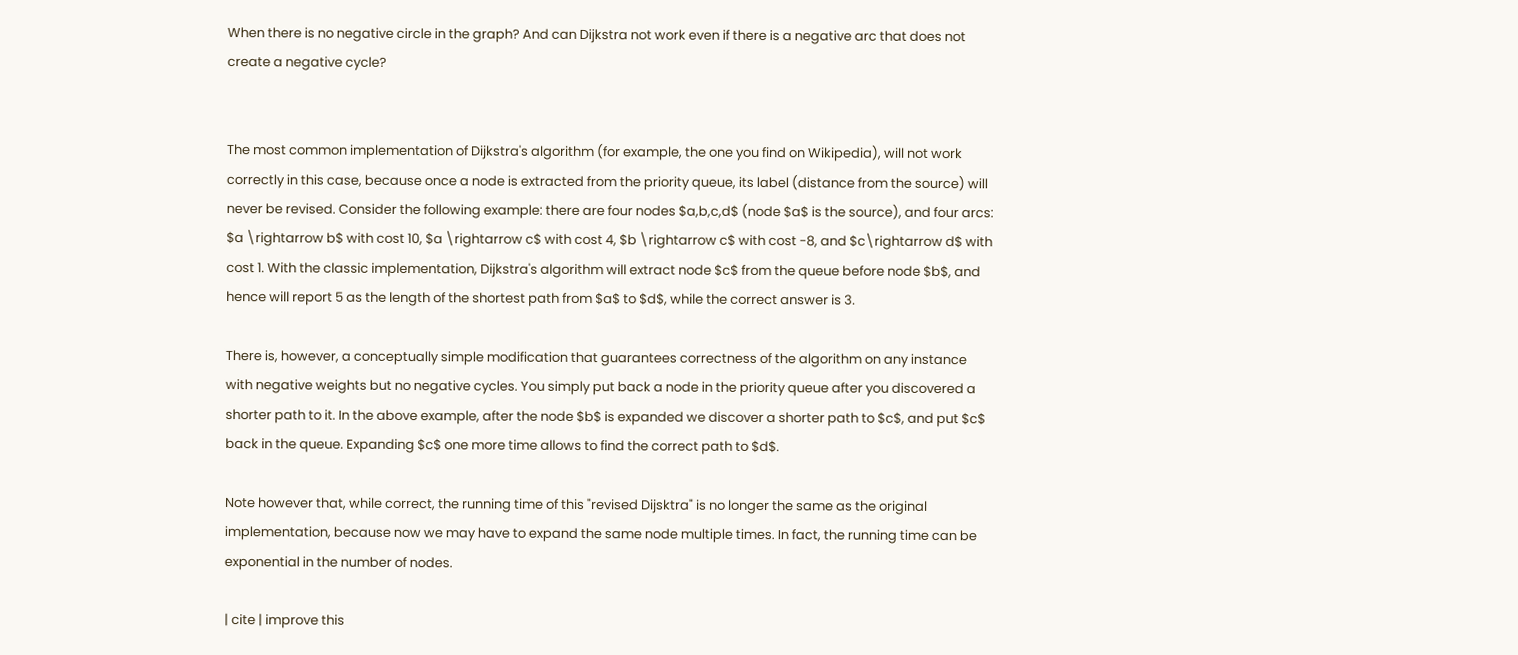When there is no negative circle in the graph? And can Dijkstra not work even if there is a negative arc that does not create a negative cycle?


The most common implementation of Dijkstra's algorithm (for example, the one you find on Wikipedia), will not work correctly in this case, because once a node is extracted from the priority queue, its label (distance from the source) will never be revised. Consider the following example: there are four nodes $a,b,c,d$ (node $a$ is the source), and four arcs: $a \rightarrow b$ with cost 10, $a \rightarrow c$ with cost 4, $b \rightarrow c$ with cost -8, and $c\rightarrow d$ with cost 1. With the classic implementation, Dijkstra's algorithm will extract node $c$ from the queue before node $b$, and hence will report 5 as the length of the shortest path from $a$ to $d$, while the correct answer is 3.

There is, however, a conceptually simple modification that guarantees correctness of the algorithm on any instance with negative weights but no negative cycles. You simply put back a node in the priority queue after you discovered a shorter path to it. In the above example, after the node $b$ is expanded we discover a shorter path to $c$, and put $c$ back in the queue. Expanding $c$ one more time allows to find the correct path to $d$.

Note however that, while correct, the running time of this "revised Dijsktra" is no longer the same as the original implementation, because now we may have to expand the same node multiple times. In fact, the running time can be exponential in the number of nodes.

| cite | improve this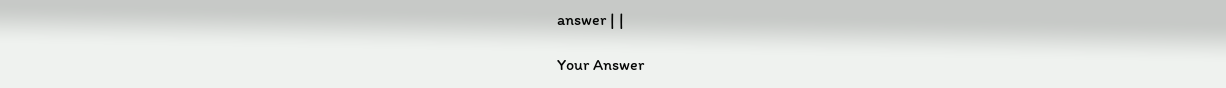answer | |

Your Answer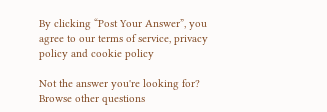By clicking “Post Your Answer”, you agree to our terms of service, privacy policy and cookie policy

Not the answer you're looking for? Browse other questions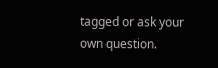tagged or ask your own question.